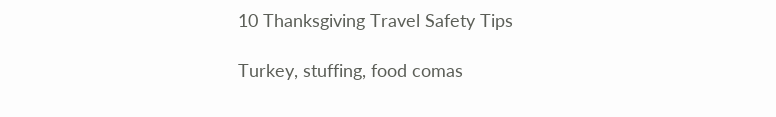10 Thanksgiving Travel Safety Tips

Turkey, stuffing, food comas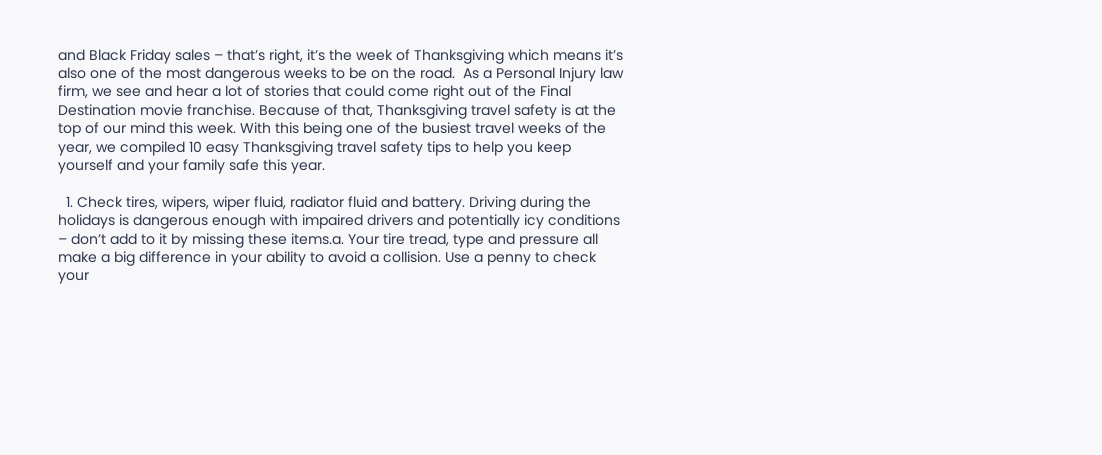and Black Friday sales – that’s right, it’s the week of Thanksgiving which means it’s also one of the most dangerous weeks to be on the road.  As a Personal Injury law firm, we see and hear a lot of stories that could come right out of the Final Destination movie franchise. Because of that, Thanksgiving travel safety is at the top of our mind this week. With this being one of the busiest travel weeks of the year, we compiled 10 easy Thanksgiving travel safety tips to help you keep yourself and your family safe this year.

  1. Check tires, wipers, wiper fluid, radiator fluid and battery. Driving during the holidays is dangerous enough with impaired drivers and potentially icy conditions – don’t add to it by missing these items.a. Your tire tread, type and pressure all make a big difference in your ability to avoid a collision. Use a penny to check your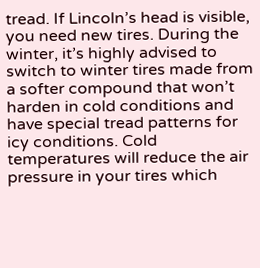tread. If Lincoln’s head is visible, you need new tires. During the winter, it’s highly advised to switch to winter tires made from a softer compound that won’t harden in cold conditions and have special tread patterns for icy conditions. Cold temperatures will reduce the air pressure in your tires which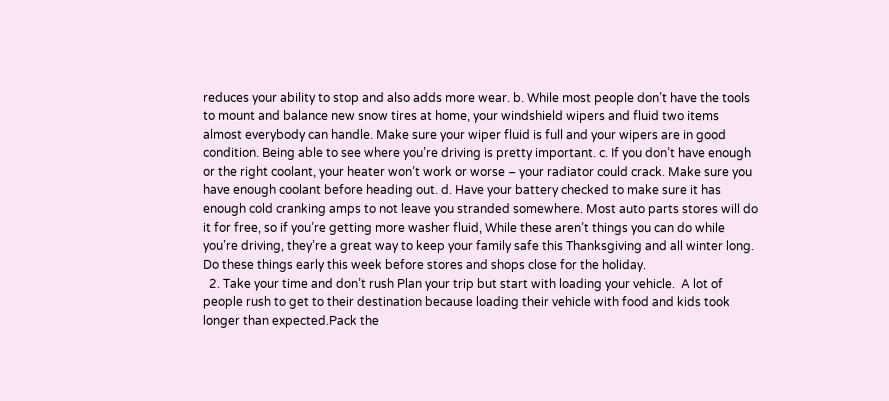reduces your ability to stop and also adds more wear. b. While most people don’t have the tools to mount and balance new snow tires at home, your windshield wipers and fluid two items almost everybody can handle. Make sure your wiper fluid is full and your wipers are in good condition. Being able to see where you’re driving is pretty important. c. If you don’t have enough or the right coolant, your heater won’t work or worse – your radiator could crack. Make sure you have enough coolant before heading out. d. Have your battery checked to make sure it has enough cold cranking amps to not leave you stranded somewhere. Most auto parts stores will do it for free, so if you’re getting more washer fluid, While these aren’t things you can do while you’re driving, they’re a great way to keep your family safe this Thanksgiving and all winter long.  Do these things early this week before stores and shops close for the holiday.
  2. Take your time and don’t rush Plan your trip but start with loading your vehicle.  A lot of people rush to get to their destination because loading their vehicle with food and kids took longer than expected.Pack the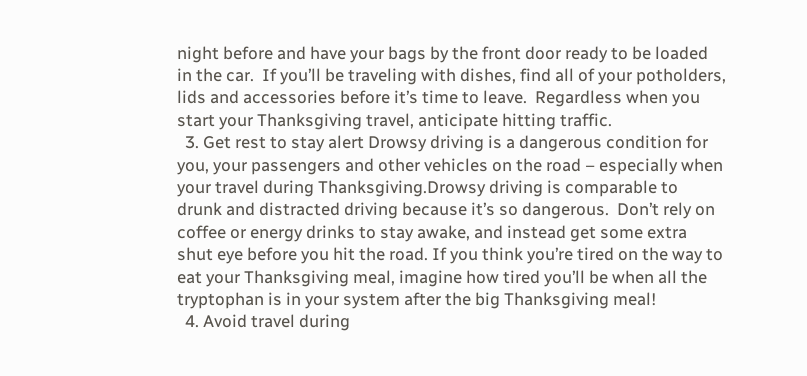night before and have your bags by the front door ready to be loaded in the car.  If you’ll be traveling with dishes, find all of your potholders, lids and accessories before it’s time to leave.  Regardless when you start your Thanksgiving travel, anticipate hitting traffic.
  3. Get rest to stay alert Drowsy driving is a dangerous condition for you, your passengers and other vehicles on the road – especially when your travel during Thanksgiving.Drowsy driving is comparable to drunk and distracted driving because it’s so dangerous.  Don’t rely on coffee or energy drinks to stay awake, and instead get some extra shut eye before you hit the road. If you think you’re tired on the way to eat your Thanksgiving meal, imagine how tired you’ll be when all the tryptophan is in your system after the big Thanksgiving meal!
  4. Avoid travel during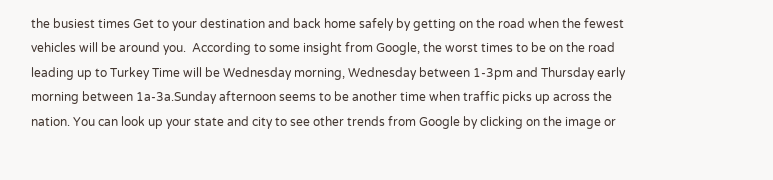the busiest times Get to your destination and back home safely by getting on the road when the fewest vehicles will be around you.  According to some insight from Google, the worst times to be on the road leading up to Turkey Time will be Wednesday morning, Wednesday between 1-3pm and Thursday early morning between 1a-3a.Sunday afternoon seems to be another time when traffic picks up across the nation. You can look up your state and city to see other trends from Google by clicking on the image or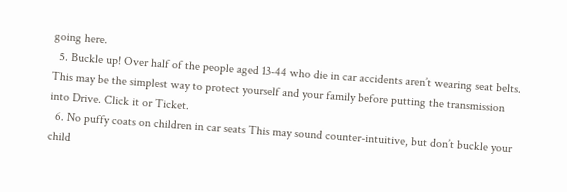going here.
  5. Buckle up! Over half of the people aged 13-44 who die in car accidents aren’t wearing seat belts. This may be the simplest way to protect yourself and your family before putting the transmission into Drive. Click it or Ticket.
  6. No puffy coats on children in car seats This may sound counter-intuitive, but don’t buckle your child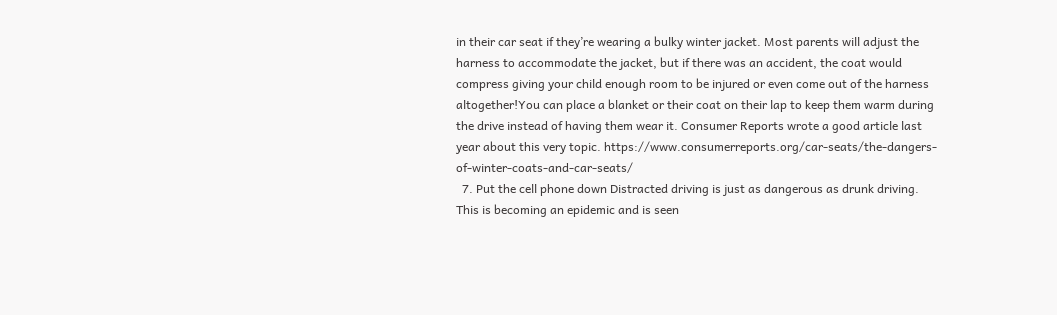in their car seat if they’re wearing a bulky winter jacket. Most parents will adjust the harness to accommodate the jacket, but if there was an accident, the coat would compress giving your child enough room to be injured or even come out of the harness altogether!You can place a blanket or their coat on their lap to keep them warm during the drive instead of having them wear it. Consumer Reports wrote a good article last year about this very topic. https://www.consumerreports.org/car-seats/the-dangers-of-winter-coats-and-car-seats/
  7. Put the cell phone down Distracted driving is just as dangerous as drunk driving. This is becoming an epidemic and is seen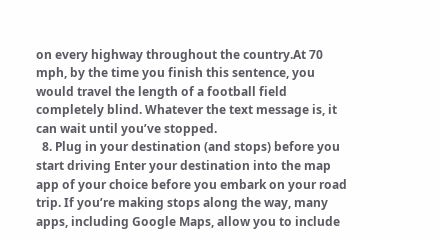on every highway throughout the country.At 70 mph, by the time you finish this sentence, you would travel the length of a football field completely blind. Whatever the text message is, it can wait until you’ve stopped.
  8. Plug in your destination (and stops) before you start driving Enter your destination into the map app of your choice before you embark on your road trip. If you’re making stops along the way, many apps, including Google Maps, allow you to include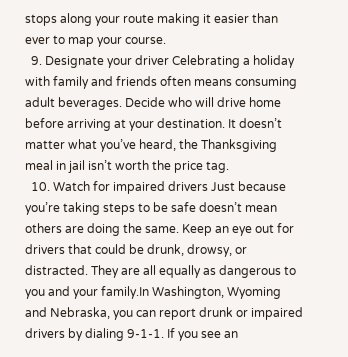stops along your route making it easier than ever to map your course.
  9. Designate your driver Celebrating a holiday with family and friends often means consuming adult beverages. Decide who will drive home before arriving at your destination. It doesn’t matter what you’ve heard, the Thanksgiving meal in jail isn’t worth the price tag.
  10. Watch for impaired drivers Just because you’re taking steps to be safe doesn’t mean others are doing the same. Keep an eye out for drivers that could be drunk, drowsy, or distracted. They are all equally as dangerous to you and your family.In Washington, Wyoming and Nebraska, you can report drunk or impaired drivers by dialing 9-1-1. If you see an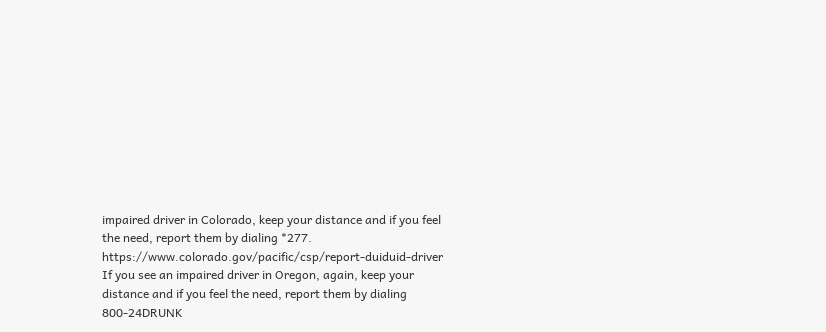impaired driver in Colorado, keep your distance and if you feel the need, report them by dialing *277. https://www.colorado.gov/pacific/csp/report-duiduid-driver If you see an impaired driver in Oregon, again, keep your distance and if you feel the need, report them by dialing 800-24DRUNK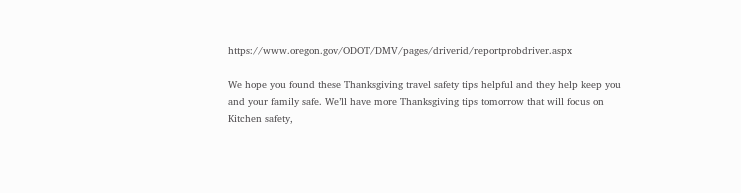https://www.oregon.gov/ODOT/DMV/pages/driverid/reportprobdriver.aspx

We hope you found these Thanksgiving travel safety tips helpful and they help keep you and your family safe. We’ll have more Thanksgiving tips tomorrow that will focus on Kitchen safety,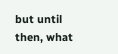but until then, what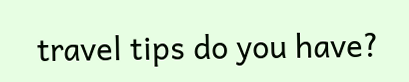travel tips do you have?